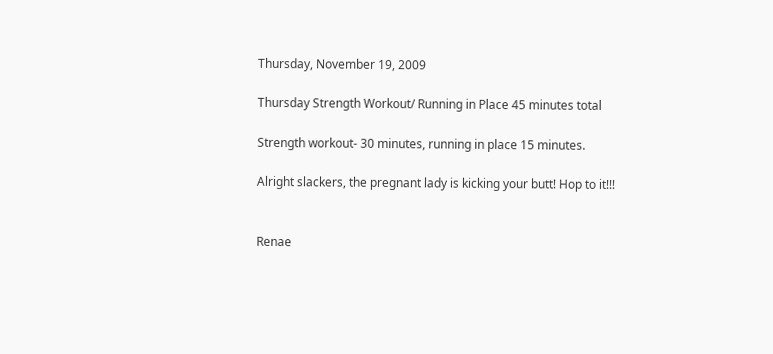Thursday, November 19, 2009

Thursday Strength Workout/ Running in Place 45 minutes total

Strength workout- 30 minutes, running in place 15 minutes.

Alright slackers, the pregnant lady is kicking your butt! Hop to it!!!


Renae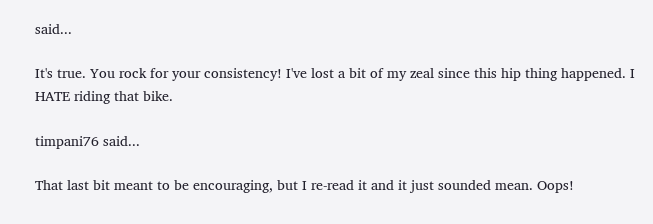said...

It's true. You rock for your consistency! I've lost a bit of my zeal since this hip thing happened. I HATE riding that bike.

timpani76 said...

That last bit meant to be encouraging, but I re-read it and it just sounded mean. Oops!